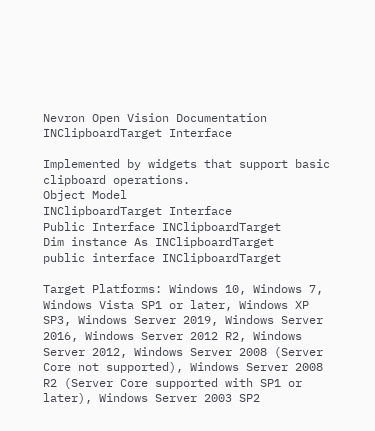Nevron Open Vision Documentation
INClipboardTarget Interface

Implemented by widgets that support basic clipboard operations.
Object Model
INClipboardTarget Interface
Public Interface INClipboardTarget
Dim instance As INClipboardTarget
public interface INClipboardTarget

Target Platforms: Windows 10, Windows 7, Windows Vista SP1 or later, Windows XP SP3, Windows Server 2019, Windows Server 2016, Windows Server 2012 R2, Windows Server 2012, Windows Server 2008 (Server Core not supported), Windows Server 2008 R2 (Server Core supported with SP1 or later), Windows Server 2003 SP2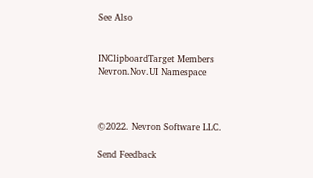See Also


INClipboardTarget Members
Nevron.Nov.UI Namespace



©2022. Nevron Software LLC.

Send Feedback